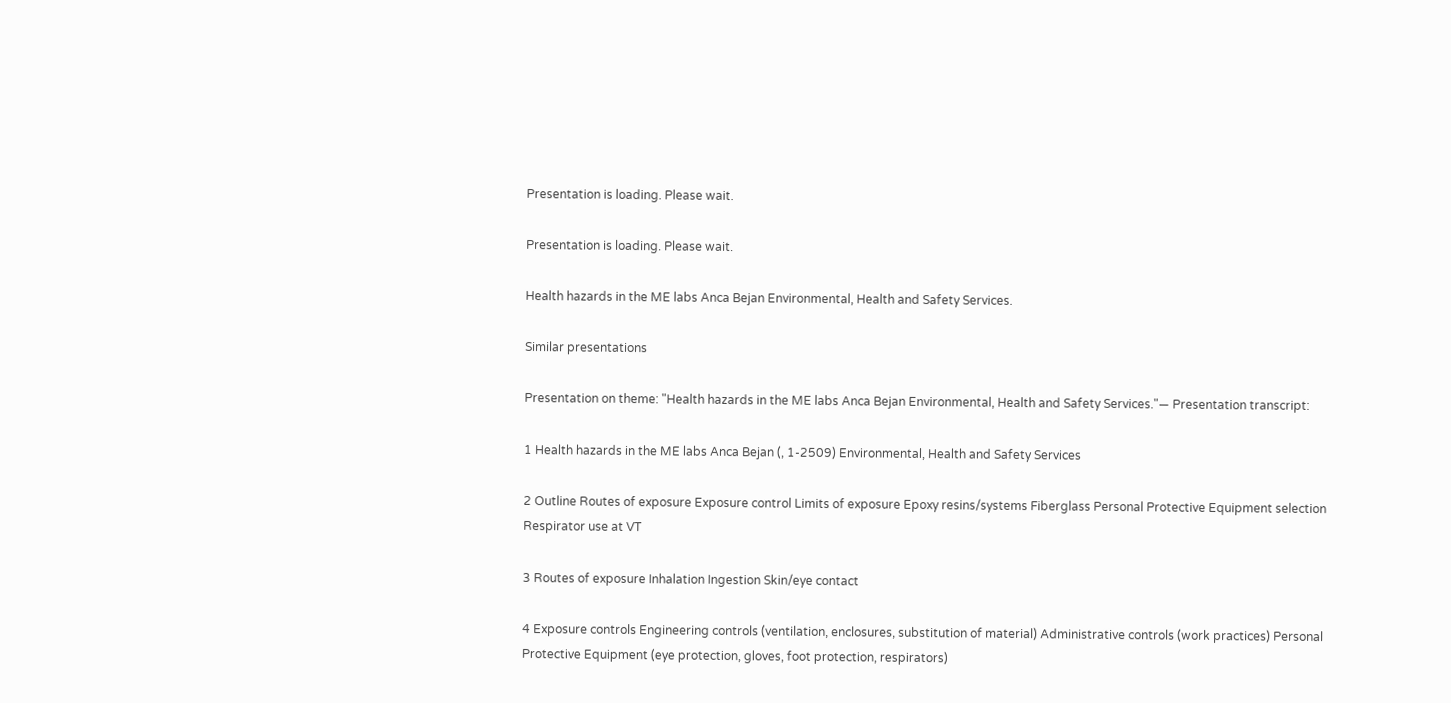Presentation is loading. Please wait.

Presentation is loading. Please wait.

Health hazards in the ME labs Anca Bejan Environmental, Health and Safety Services.

Similar presentations

Presentation on theme: "Health hazards in the ME labs Anca Bejan Environmental, Health and Safety Services."— Presentation transcript:

1 Health hazards in the ME labs Anca Bejan (, 1-2509) Environmental, Health and Safety Services

2 Outline Routes of exposure Exposure control Limits of exposure Epoxy resins/systems Fiberglass Personal Protective Equipment selection Respirator use at VT

3 Routes of exposure Inhalation Ingestion Skin/eye contact

4 Exposure controls Engineering controls (ventilation, enclosures, substitution of material) Administrative controls (work practices) Personal Protective Equipment (eye protection, gloves, foot protection, respirators)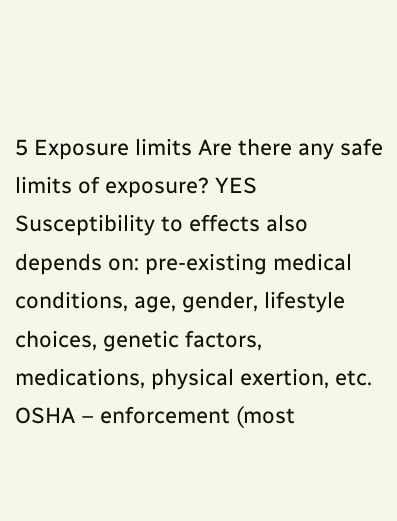5 Exposure limits Are there any safe limits of exposure? YES Susceptibility to effects also depends on: pre-existing medical conditions, age, gender, lifestyle choices, genetic factors, medications, physical exertion, etc. OSHA – enforcement (most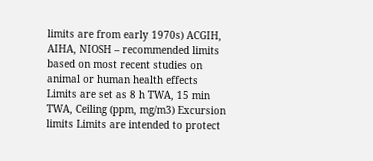limits are from early 1970s) ACGIH, AIHA, NIOSH – recommended limits based on most recent studies on animal or human health effects Limits are set as 8 h TWA, 15 min TWA, Ceiling (ppm, mg/m3) Excursion limits Limits are intended to protect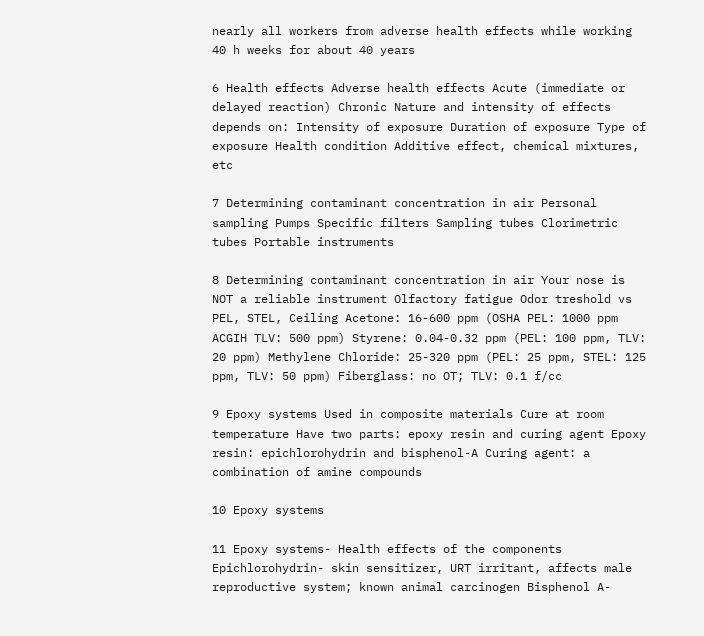nearly all workers from adverse health effects while working 40 h weeks for about 40 years

6 Health effects Adverse health effects Acute (immediate or delayed reaction) Chronic Nature and intensity of effects depends on: Intensity of exposure Duration of exposure Type of exposure Health condition Additive effect, chemical mixtures, etc

7 Determining contaminant concentration in air Personal sampling Pumps Specific filters Sampling tubes Clorimetric tubes Portable instruments

8 Determining contaminant concentration in air Your nose is NOT a reliable instrument Olfactory fatigue Odor treshold vs PEL, STEL, Ceiling Acetone: 16-600 ppm (OSHA PEL: 1000 ppm ACGIH TLV: 500 ppm) Styrene: 0.04-0.32 ppm (PEL: 100 ppm, TLV: 20 ppm) Methylene Chloride: 25-320 ppm (PEL: 25 ppm, STEL: 125 ppm, TLV: 50 ppm) Fiberglass: no OT; TLV: 0.1 f/cc

9 Epoxy systems Used in composite materials Cure at room temperature Have two parts: epoxy resin and curing agent Epoxy resin: epichlorohydrin and bisphenol-A Curing agent: a combination of amine compounds

10 Epoxy systems

11 Epoxy systems- Health effects of the components Epichlorohydrin- skin sensitizer, URT irritant, affects male reproductive system; known animal carcinogen Bisphenol A-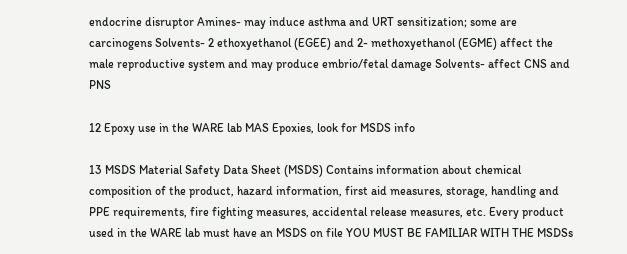endocrine disruptor Amines- may induce asthma and URT sensitization; some are carcinogens Solvents- 2 ethoxyethanol (EGEE) and 2- methoxyethanol (EGME) affect the male reproductive system and may produce embrio/fetal damage Solvents- affect CNS and PNS

12 Epoxy use in the WARE lab MAS Epoxies, look for MSDS info

13 MSDS Material Safety Data Sheet (MSDS) Contains information about chemical composition of the product, hazard information, first aid measures, storage, handling and PPE requirements, fire fighting measures, accidental release measures, etc. Every product used in the WARE lab must have an MSDS on file YOU MUST BE FAMILIAR WITH THE MSDSs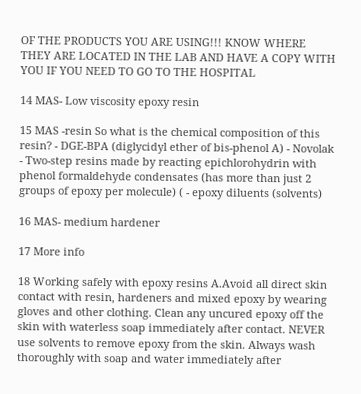OF THE PRODUCTS YOU ARE USING!!! KNOW WHERE THEY ARE LOCATED IN THE LAB AND HAVE A COPY WITH YOU IF YOU NEED TO GO TO THE HOSPITAL

14 MAS- Low viscosity epoxy resin

15 MAS -resin So what is the chemical composition of this resin? - DGE-BPA (diglycidyl ether of bis-phenol A) - Novolak - Two-step resins made by reacting epichlorohydrin with phenol formaldehyde condensates (has more than just 2 groups of epoxy per molecule) ( - epoxy diluents (solvents)

16 MAS- medium hardener

17 More info

18 Working safely with epoxy resins A.Avoid all direct skin contact with resin, hardeners and mixed epoxy by wearing gloves and other clothing. Clean any uncured epoxy off the skin with waterless soap immediately after contact. NEVER use solvents to remove epoxy from the skin. Always wash thoroughly with soap and water immediately after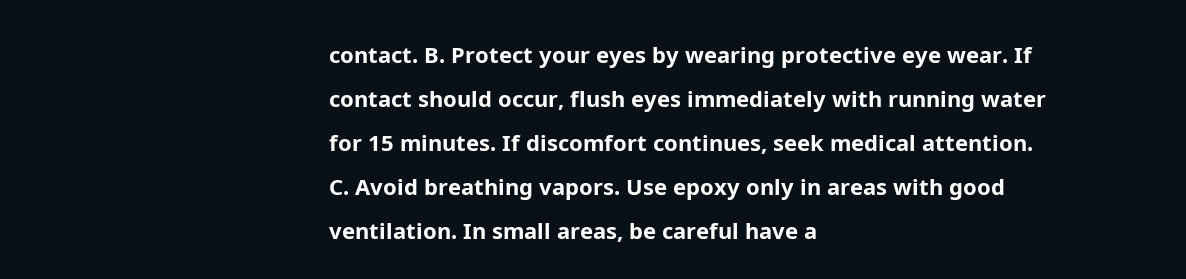contact. B. Protect your eyes by wearing protective eye wear. If contact should occur, flush eyes immediately with running water for 15 minutes. If discomfort continues, seek medical attention. C. Avoid breathing vapors. Use epoxy only in areas with good ventilation. In small areas, be careful have a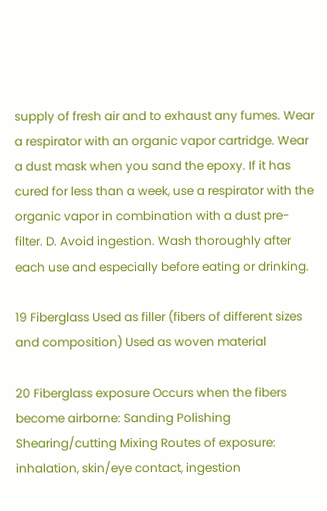supply of fresh air and to exhaust any fumes. Wear a respirator with an organic vapor cartridge. Wear a dust mask when you sand the epoxy. If it has cured for less than a week, use a respirator with the organic vapor in combination with a dust pre-filter. D. Avoid ingestion. Wash thoroughly after each use and especially before eating or drinking.

19 Fiberglass Used as filler (fibers of different sizes and composition) Used as woven material

20 Fiberglass exposure Occurs when the fibers become airborne: Sanding Polishing Shearing/cutting Mixing Routes of exposure: inhalation, skin/eye contact, ingestion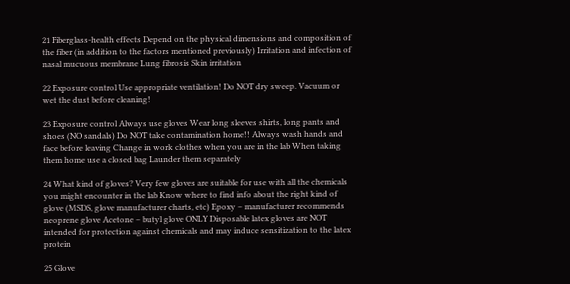21 Fiberglass-health effects Depend on the physical dimensions and composition of the fiber (in addition to the factors mentioned previously) Irritation and infection of nasal mucuous membrane Lung fibrosis Skin irritation

22 Exposure control Use appropriate ventilation! Do NOT dry sweep. Vacuum or wet the dust before cleaning!

23 Exposure control Always use gloves Wear long sleeves shirts, long pants and shoes (NO sandals) Do NOT take contamination home!! Always wash hands and face before leaving Change in work clothes when you are in the lab When taking them home use a closed bag Launder them separately

24 What kind of gloves? Very few gloves are suitable for use with all the chemicals you might encounter in the lab Know where to find info about the right kind of glove (MSDS, glove manufacturer charts, etc) Epoxy – manufacturer recommends neoprene glove Acetone – butyl glove ONLY Disposable latex gloves are NOT intended for protection against chemicals and may induce sensitization to the latex protein

25 Glove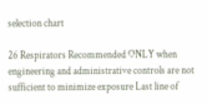selection chart

26 Respirators Recommended ONLY when engineering and administrative controls are not sufficient to minimize exposure Last line of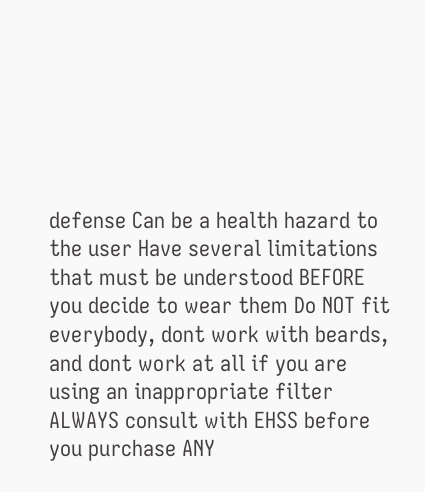defense Can be a health hazard to the user Have several limitations that must be understood BEFORE you decide to wear them Do NOT fit everybody, dont work with beards, and dont work at all if you are using an inappropriate filter ALWAYS consult with EHSS before you purchase ANY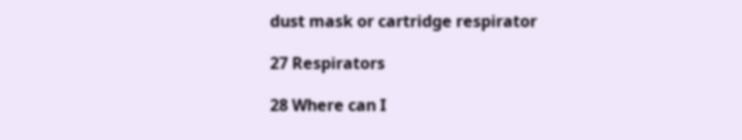dust mask or cartridge respirator

27 Respirators

28 Where can I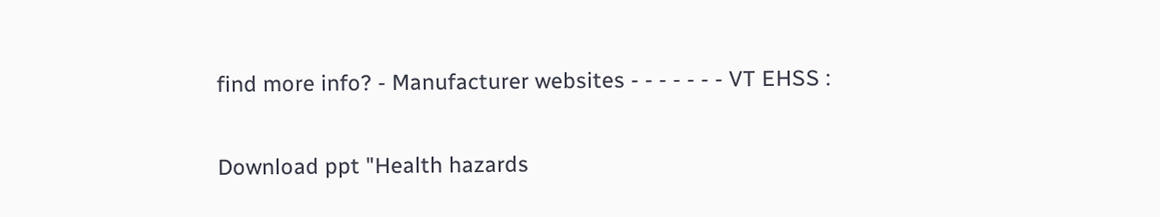find more info? - Manufacturer websites - - - - - - - VT EHSS :

Download ppt "Health hazards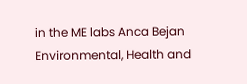in the ME labs Anca Bejan Environmental, Health and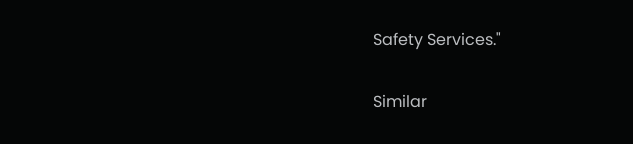Safety Services."

Similar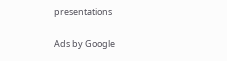presentations

Ads by Google